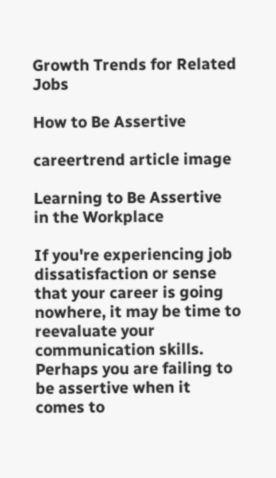Growth Trends for Related Jobs

How to Be Assertive

careertrend article image

Learning to Be Assertive in the Workplace

If you're experiencing job dissatisfaction or sense that your career is going nowhere, it may be time to reevaluate your communication skills. Perhaps you are failing to be assertive when it comes to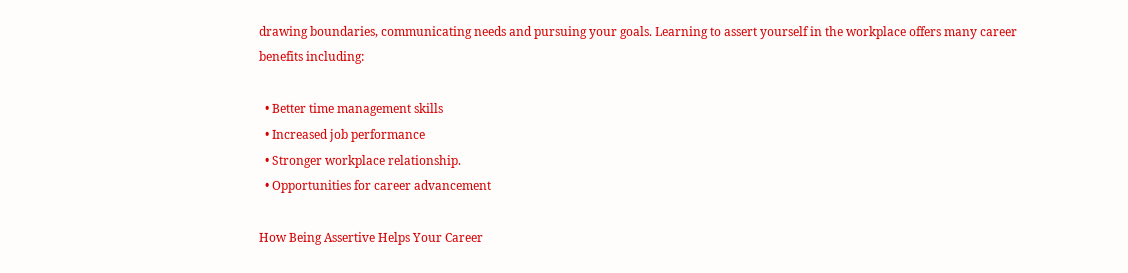drawing boundaries, communicating needs and pursuing your goals. Learning to assert yourself in the workplace offers many career benefits including:

  • Better time management skills
  • Increased job performance
  • Stronger workplace relationship.
  • Opportunities for career advancement

How Being Assertive Helps Your Career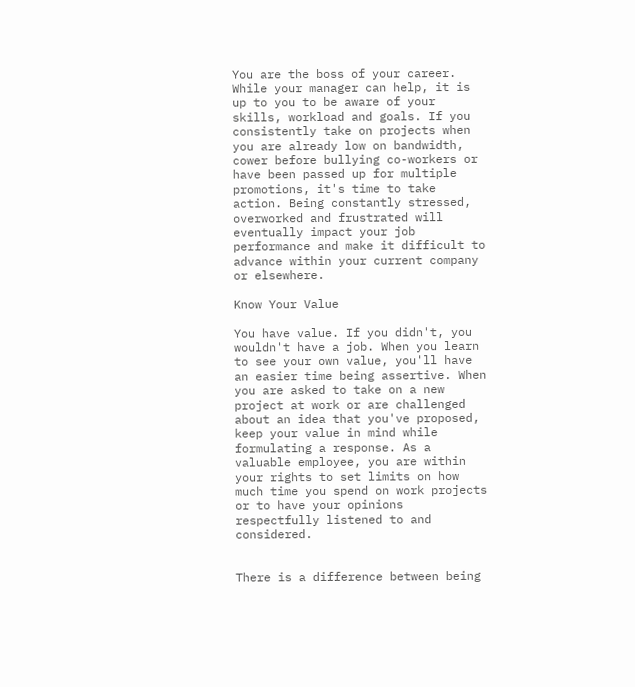You are the boss of your career. While your manager can help, it is up to you to be aware of your skills, workload and goals. If you consistently take on projects when you are already low on bandwidth, cower before bullying co-workers or have been passed up for multiple promotions, it's time to take action. Being constantly stressed, overworked and frustrated will eventually impact your job performance and make it difficult to advance within your current company or elsewhere.

Know Your Value

You have value. If you didn't, you wouldn't have a job. When you learn to see your own value, you'll have an easier time being assertive. When you are asked to take on a new project at work or are challenged about an idea that you've proposed, keep your value in mind while formulating a response. As a valuable employee, you are within your rights to set limits on how much time you spend on work projects or to have your opinions respectfully listened to and considered.


There is a difference between being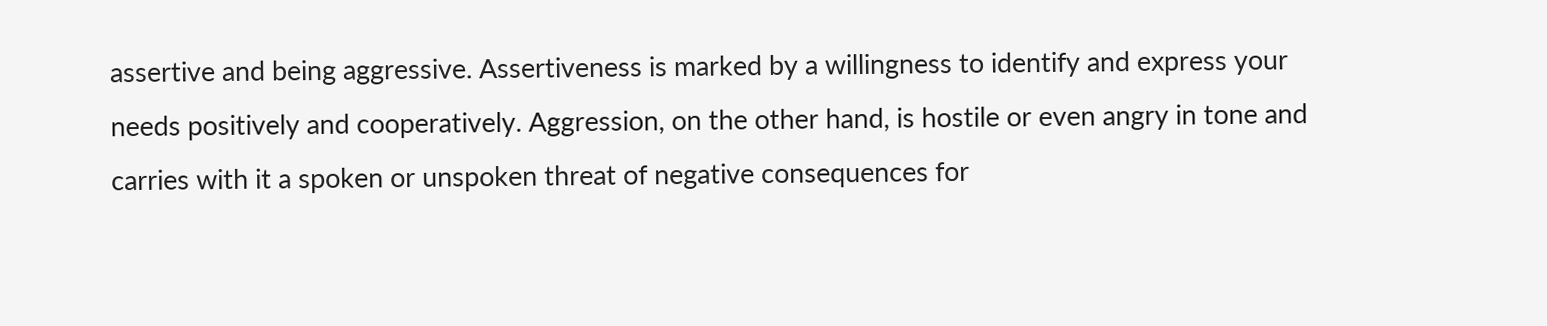assertive and being aggressive. Assertiveness is marked by a willingness to identify and express your needs positively and cooperatively. Aggression, on the other hand, is hostile or even angry in tone and carries with it a spoken or unspoken threat of negative consequences for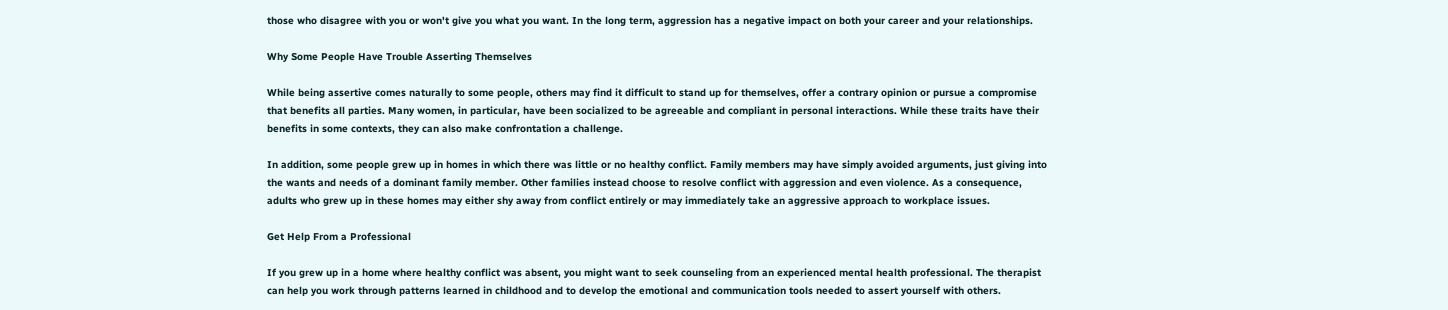those who disagree with you or won't give you what you want. In the long term, aggression has a negative impact on both your career and your relationships.

Why Some People Have Trouble Asserting Themselves

While being assertive comes naturally to some people, others may find it difficult to stand up for themselves, offer a contrary opinion or pursue a compromise that benefits all parties. Many women, in particular, have been socialized to be agreeable and compliant in personal interactions. While these traits have their benefits in some contexts, they can also make confrontation a challenge.

In addition, some people grew up in homes in which there was little or no healthy conflict. Family members may have simply avoided arguments, just giving into the wants and needs of a dominant family member. Other families instead choose to resolve conflict with aggression and even violence. As a consequence, adults who grew up in these homes may either shy away from conflict entirely or may immediately take an aggressive approach to workplace issues.

Get Help From a Professional

If you grew up in a home where healthy conflict was absent, you might want to seek counseling from an experienced mental health professional. The therapist can help you work through patterns learned in childhood and to develop the emotional and communication tools needed to assert yourself with others.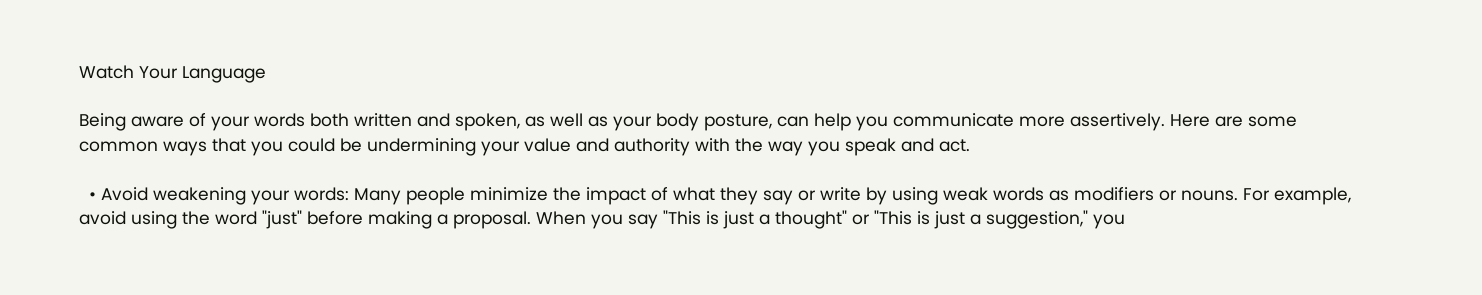Watch Your Language

Being aware of your words both written and spoken, as well as your body posture, can help you communicate more assertively. Here are some common ways that you could be undermining your value and authority with the way you speak and act.

  • Avoid weakening your words: Many people minimize the impact of what they say or write by using weak words as modifiers or nouns. For example, avoid using the word "just" before making a proposal. When you say "This is just a thought" or "This is just a suggestion," you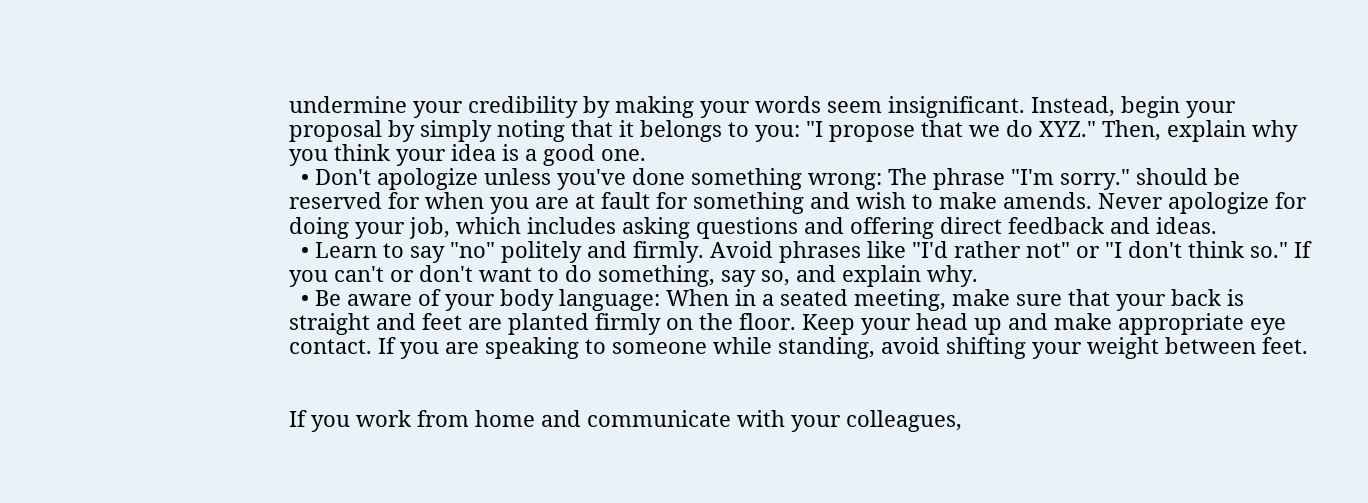undermine your credibility by making your words seem insignificant. Instead, begin your proposal by simply noting that it belongs to you: "I propose that we do XYZ." Then, explain why you think your idea is a good one.
  • Don't apologize unless you've done something wrong: The phrase "I'm sorry." should be reserved for when you are at fault for something and wish to make amends. Never apologize for doing your job, which includes asking questions and offering direct feedback and ideas.
  • Learn to say "no" politely and firmly. Avoid phrases like "I'd rather not" or "I don't think so." If you can't or don't want to do something, say so, and explain why.
  • Be aware of your body language: When in a seated meeting, make sure that your back is straight and feet are planted firmly on the floor. Keep your head up and make appropriate eye contact. If you are speaking to someone while standing, avoid shifting your weight between feet.


If you work from home and communicate with your colleagues,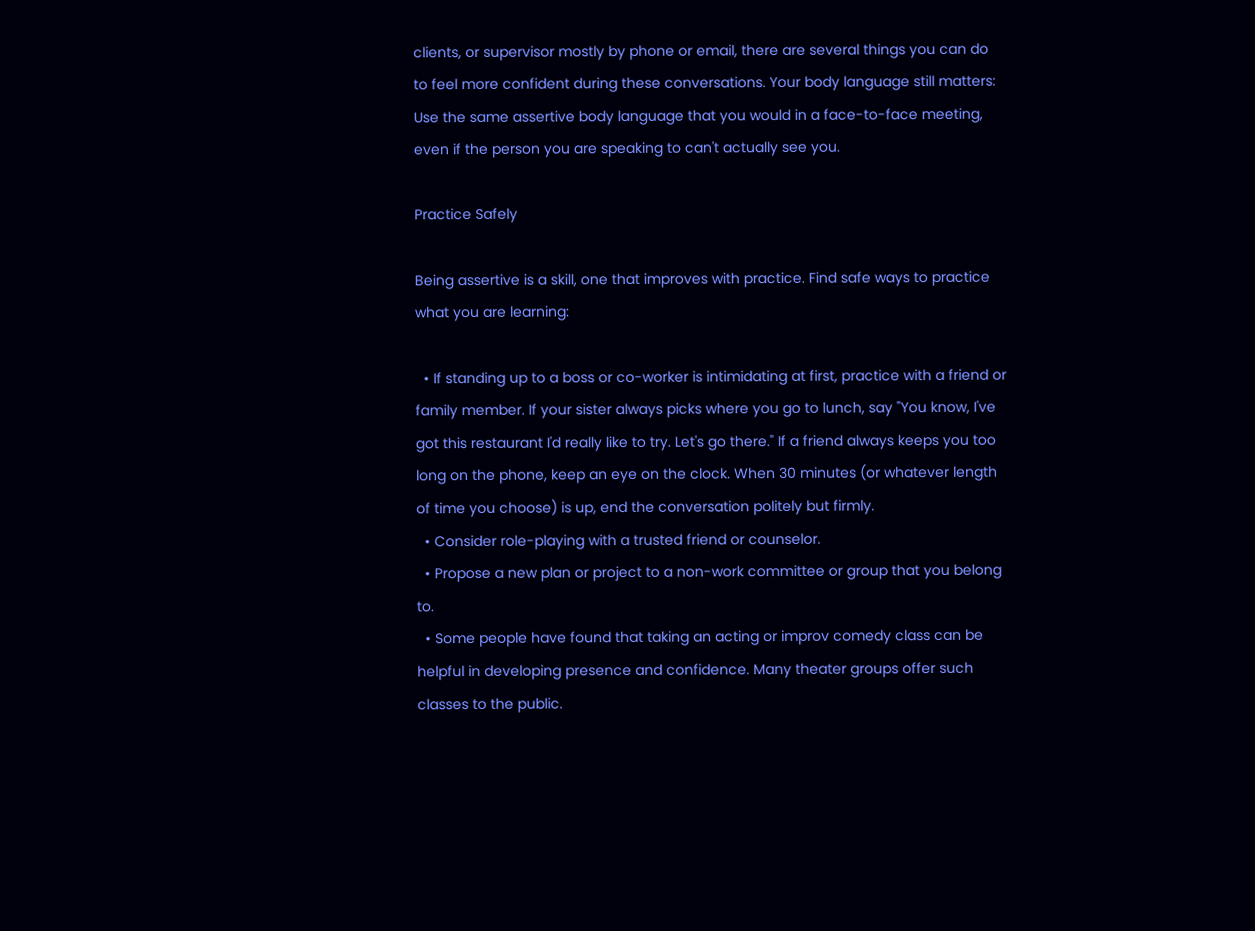clients, or supervisor mostly by phone or email, there are several things you can do to feel more confident during these conversations. Your body language still matters: Use the same assertive body language that you would in a face-to-face meeting, even if the person you are speaking to can't actually see you.

Practice Safely

Being assertive is a skill, one that improves with practice. Find safe ways to practice what you are learning:

  • If standing up to a boss or co-worker is intimidating at first, practice with a friend or family member. If your sister always picks where you go to lunch, say "You know, I've got this restaurant I'd really like to try. Let's go there." If a friend always keeps you too long on the phone, keep an eye on the clock. When 30 minutes (or whatever length of time you choose) is up, end the conversation politely but firmly.
  • Consider role-playing with a trusted friend or counselor.
  • Propose a new plan or project to a non-work committee or group that you belong to.
  • Some people have found that taking an acting or improv comedy class can be helpful in developing presence and confidence. Many theater groups offer such classes to the public.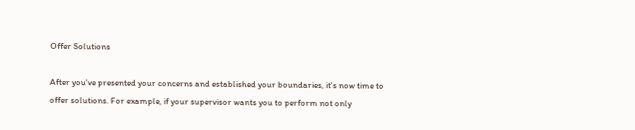Offer Solutions

After you've presented your concerns and established your boundaries, it's now time to offer solutions. For example, if your supervisor wants you to perform not only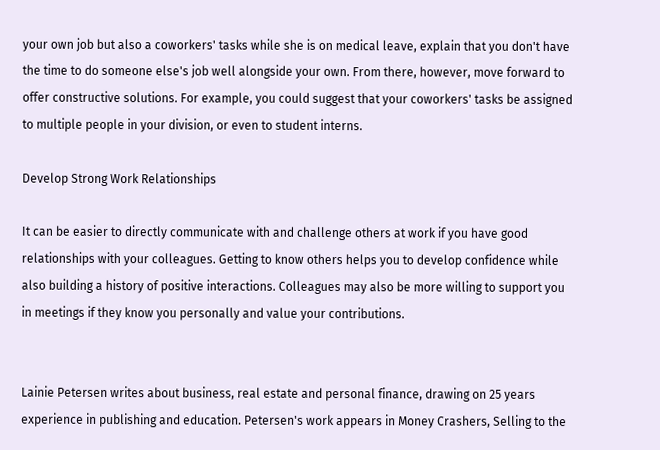your own job but also a coworkers' tasks while she is on medical leave, explain that you don't have the time to do someone else's job well alongside your own. From there, however, move forward to offer constructive solutions. For example, you could suggest that your coworkers' tasks be assigned to multiple people in your division, or even to student interns.

Develop Strong Work Relationships

It can be easier to directly communicate with and challenge others at work if you have good relationships with your colleagues. Getting to know others helps you to develop confidence while also building a history of positive interactions. Colleagues may also be more willing to support you in meetings if they know you personally and value your contributions.


Lainie Petersen writes about business, real estate and personal finance, drawing on 25 years experience in publishing and education. Petersen's work appears in Money Crashers, Selling to the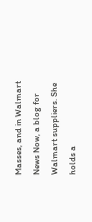Masses, and in Walmart News Now, a blog for Walmart suppliers. She holds a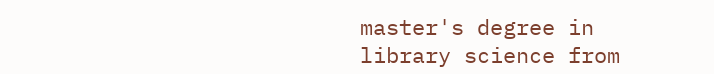master's degree in library science from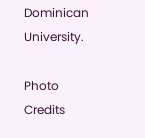Dominican University.

Photo Credits